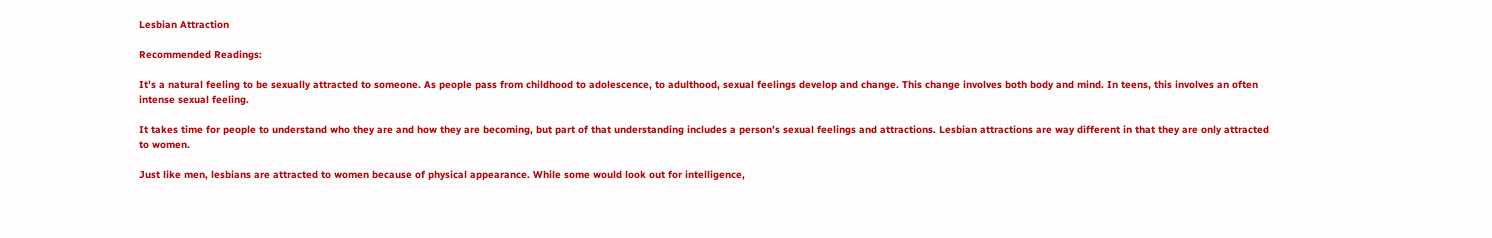Lesbian Attraction

Recommended Readings:

It’s a natural feeling to be sexually attracted to someone. As people pass from childhood to adolescence, to adulthood, sexual feelings develop and change. This change involves both body and mind. In teens, this involves an often intense sexual feeling.

It takes time for people to understand who they are and how they are becoming, but part of that understanding includes a person’s sexual feelings and attractions. Lesbian attractions are way different in that they are only attracted to women.

Just like men, lesbians are attracted to women because of physical appearance. While some would look out for intelligence,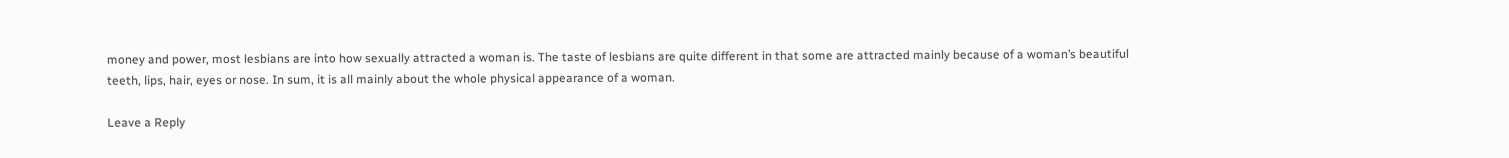money and power, most lesbians are into how sexually attracted a woman is. The taste of lesbians are quite different in that some are attracted mainly because of a woman’s beautiful teeth, lips, hair, eyes or nose. In sum, it is all mainly about the whole physical appearance of a woman.

Leave a Reply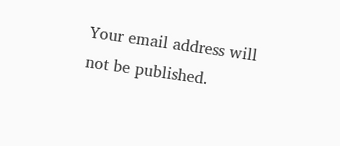Your email address will not be published.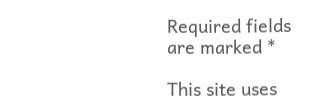Required fields are marked *

This site uses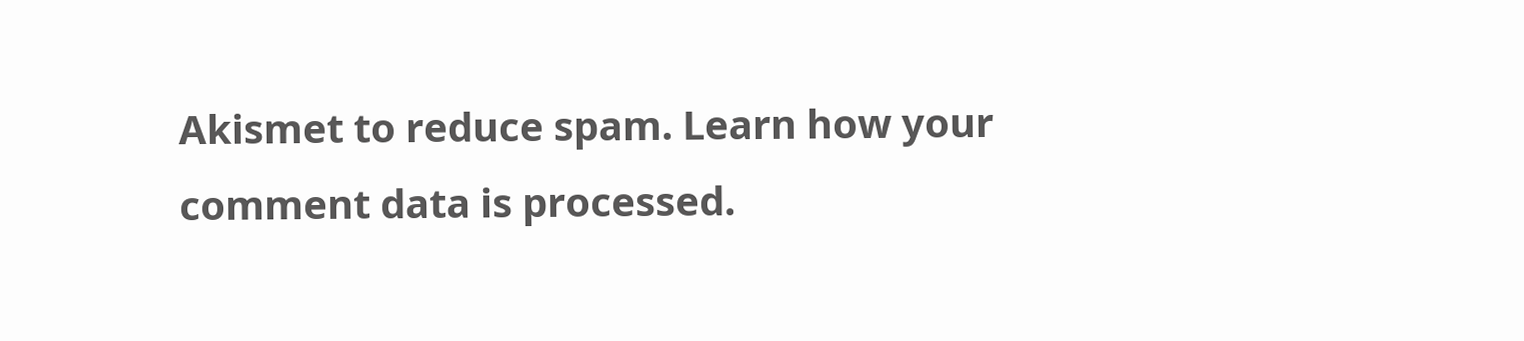Akismet to reduce spam. Learn how your comment data is processed.